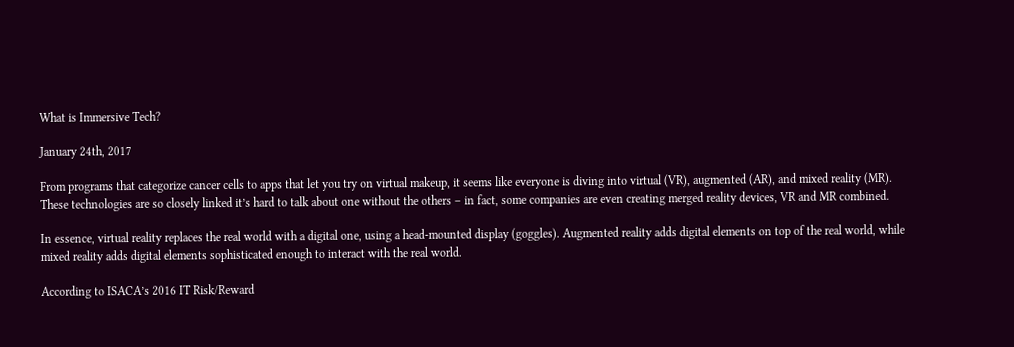What is Immersive Tech?

January 24th, 2017

From programs that categorize cancer cells to apps that let you try on virtual makeup, it seems like everyone is diving into virtual (VR), augmented (AR), and mixed reality (MR). These technologies are so closely linked it’s hard to talk about one without the others – in fact, some companies are even creating merged reality devices, VR and MR combined.

In essence, virtual reality replaces the real world with a digital one, using a head-mounted display (goggles). Augmented reality adds digital elements on top of the real world, while mixed reality adds digital elements sophisticated enough to interact with the real world.

According to ISACA’s 2016 IT Risk/Reward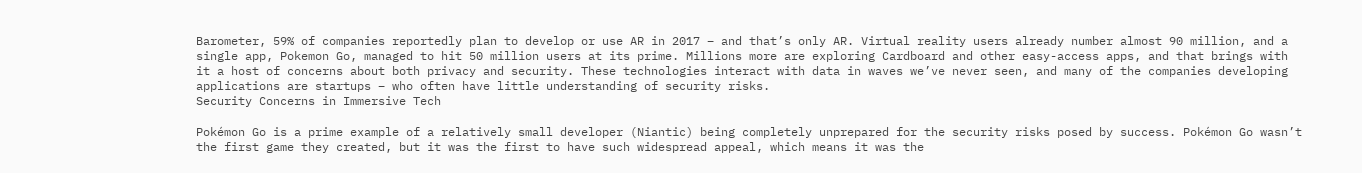Barometer, 59% of companies reportedly plan to develop or use AR in 2017 – and that’s only AR. Virtual reality users already number almost 90 million, and a single app, Pokemon Go, managed to hit 50 million users at its prime. Millions more are exploring Cardboard and other easy-access apps, and that brings with it a host of concerns about both privacy and security. These technologies interact with data in waves we’ve never seen, and many of the companies developing applications are startups – who often have little understanding of security risks.
Security Concerns in Immersive Tech

Pokémon Go is a prime example of a relatively small developer (Niantic) being completely unprepared for the security risks posed by success. Pokémon Go wasn’t the first game they created, but it was the first to have such widespread appeal, which means it was the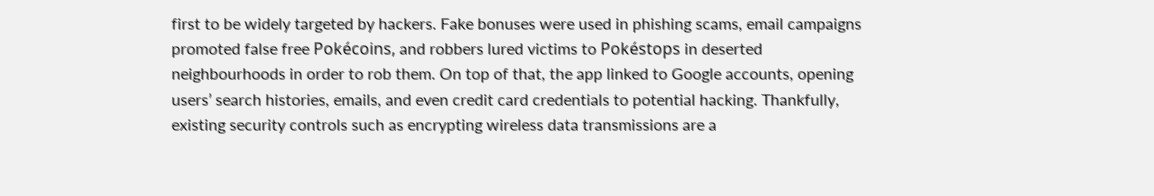first to be widely targeted by hackers. Fake bonuses were used in phishing scams, email campaigns promoted false free Pokécoins, and robbers lured victims to Pokéstops in deserted neighbourhoods in order to rob them. On top of that, the app linked to Google accounts, opening users’ search histories, emails, and even credit card credentials to potential hacking. Thankfully, existing security controls such as encrypting wireless data transmissions are a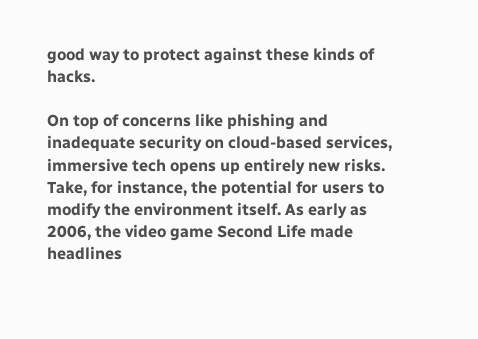good way to protect against these kinds of hacks.

On top of concerns like phishing and inadequate security on cloud-based services, immersive tech opens up entirely new risks. Take, for instance, the potential for users to modify the environment itself. As early as 2006, the video game Second Life made headlines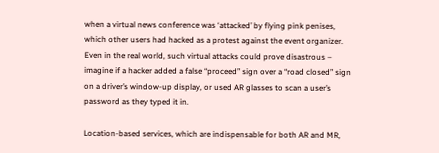when a virtual news conference was ‘attacked’ by flying pink penises, which other users had hacked as a protest against the event organizer. Even in the real world, such virtual attacks could prove disastrous – imagine if a hacker added a false “proceed” sign over a “road closed” sign on a driver’s window-up display, or used AR glasses to scan a user’s password as they typed it in.

Location-based services, which are indispensable for both AR and MR,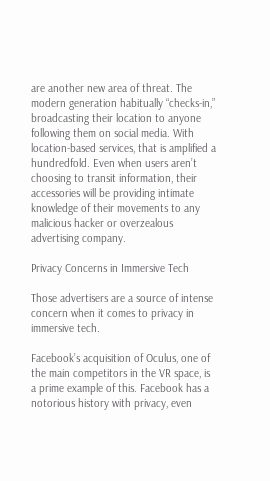are another new area of threat. The modern generation habitually “checks-in,” broadcasting their location to anyone following them on social media. With location-based services, that is amplified a hundredfold. Even when users aren’t choosing to transit information, their accessories will be providing intimate knowledge of their movements to any malicious hacker or overzealous advertising company.

Privacy Concerns in Immersive Tech

Those advertisers are a source of intense concern when it comes to privacy in immersive tech.

Facebook’s acquisition of Oculus, one of the main competitors in the VR space, is a prime example of this. Facebook has a notorious history with privacy, even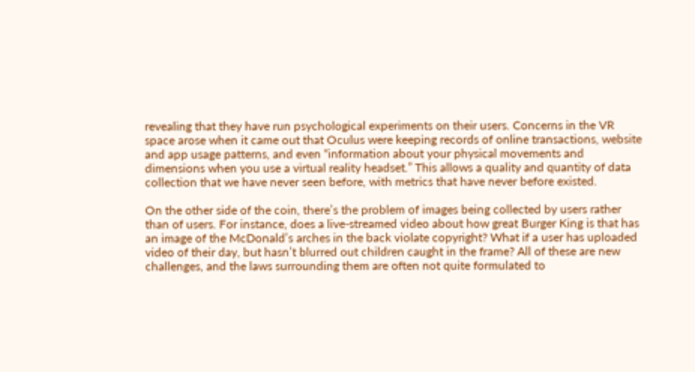revealing that they have run psychological experiments on their users. Concerns in the VR space arose when it came out that Oculus were keeping records of online transactions, website and app usage patterns, and even “information about your physical movements and dimensions when you use a virtual reality headset.” This allows a quality and quantity of data collection that we have never seen before, with metrics that have never before existed.

On the other side of the coin, there’s the problem of images being collected by users rather than of users. For instance, does a live-streamed video about how great Burger King is that has an image of the McDonald’s arches in the back violate copyright? What if a user has uploaded video of their day, but hasn’t blurred out children caught in the frame? All of these are new challenges, and the laws surrounding them are often not quite formulated to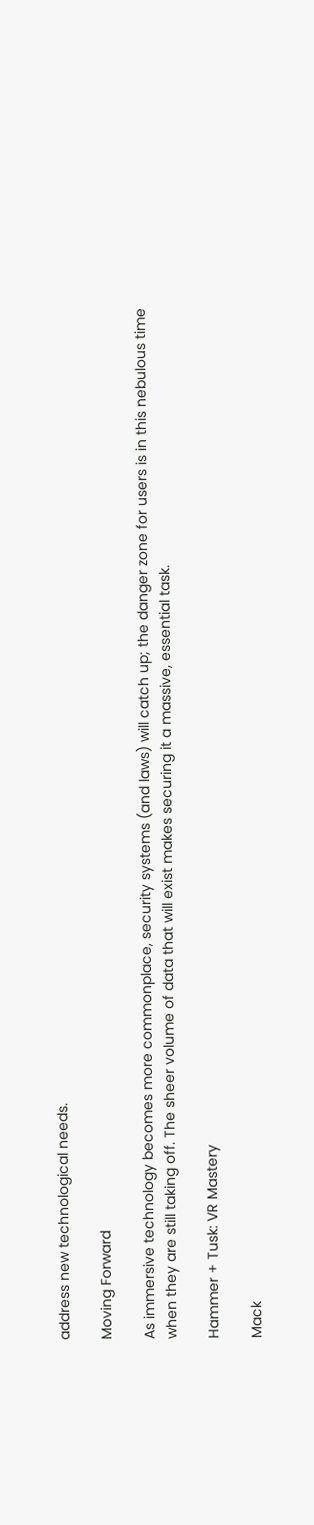address new technological needs.

Moving Forward

As immersive technology becomes more commonplace, security systems (and laws) will catch up; the danger zone for users is in this nebulous time when they are still taking off. The sheer volume of data that will exist makes securing it a massive, essential task.

Hammer + Tusk: VR Mastery

Mack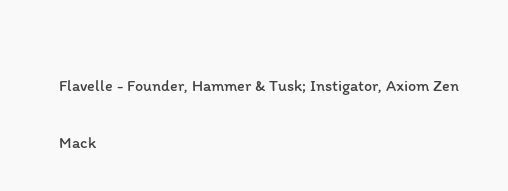Flavelle - Founder, Hammer & Tusk; Instigator, Axiom Zen

Mack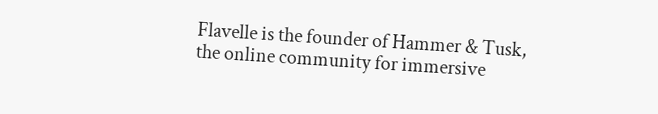Flavelle is the founder of Hammer & Tusk, the online community for immersive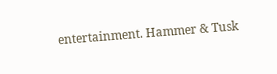entertainment. Hammer & Tusk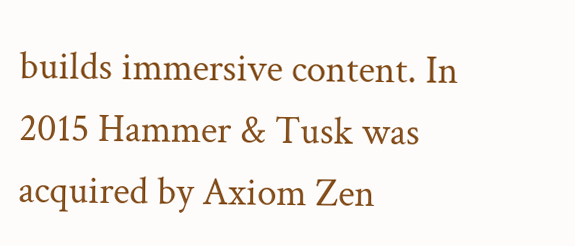builds immersive content. In 2015 Hammer & Tusk was acquired by Axiom Zen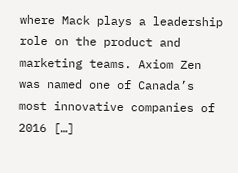where Mack plays a leadership role on the product and marketing teams. Axiom Zen was named one of Canada’s most innovative companies of 2016 […]